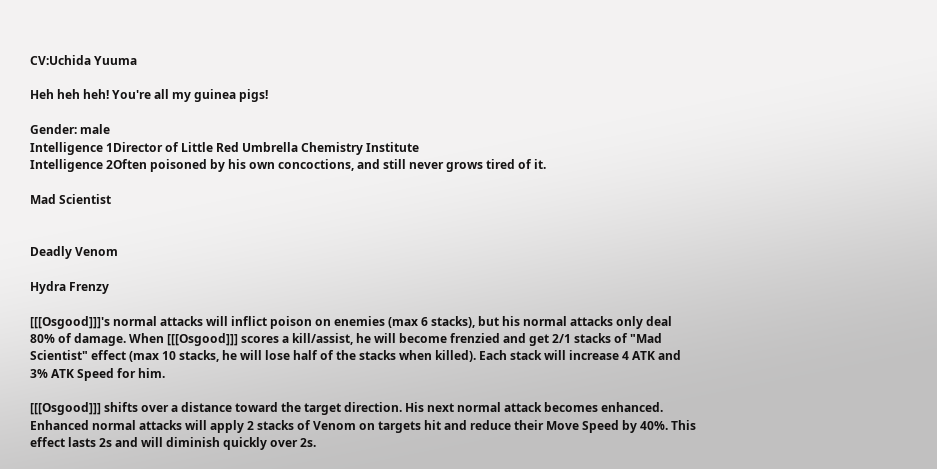CV:Uchida Yuuma

Heh heh heh! You're all my guinea pigs!

Gender: male
Intelligence 1Director of Little Red Umbrella Chemistry Institute
Intelligence 2Often poisoned by his own concoctions, and still never grows tired of it.

Mad Scientist


Deadly Venom

Hydra Frenzy

[[[Osgood]]]'s normal attacks will inflict poison on enemies (max 6 stacks), but his normal attacks only deal 80% of damage. When [[[Osgood]]] scores a kill/assist, he will become frenzied and get 2/1 stacks of "Mad Scientist" effect (max 10 stacks, he will lose half of the stacks when killed). Each stack will increase 4 ATK and 3% ATK Speed for him.

[[[Osgood]]] shifts over a distance toward the target direction. His next normal attack becomes enhanced. Enhanced normal attacks will apply 2 stacks of Venom on targets hit and reduce their Move Speed by 40%. This effect lasts 2s and will diminish quickly over 2s.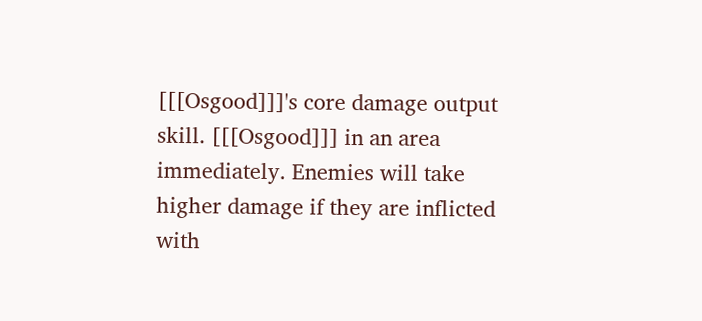[[[Osgood]]]'s core damage output skill. [[[Osgood]]] in an area immediately. Enemies will take higher damage if they are inflicted with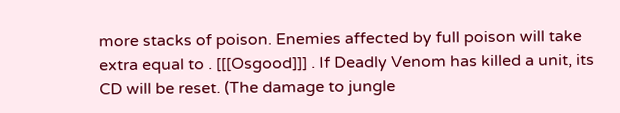more stacks of poison. Enemies affected by full poison will take extra equal to . [[[Osgood]]] . If Deadly Venom has killed a unit, its CD will be reset. (The damage to jungle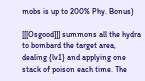mobs is up to 200% Phy. Bonus)

[[[Osgood]]] summons all the hydra to bombard the target area, dealing {lv1} and applying one stack of poison each time. The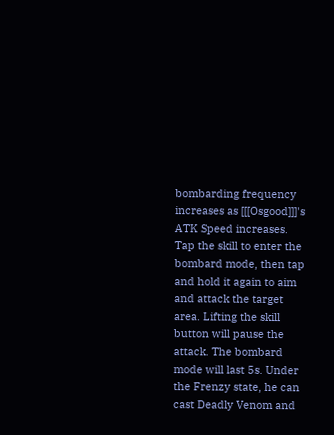bombarding frequency increases as [[[Osgood]]]'s ATK Speed increases. Tap the skill to enter the bombard mode, then tap and hold it again to aim and attack the target area. Lifting the skill button will pause the attack. The bombard mode will last 5s. Under the Frenzy state, he can cast Deadly Venom and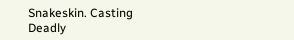Snakeskin. Casting Deadly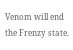Venom will end the Frenzy state.